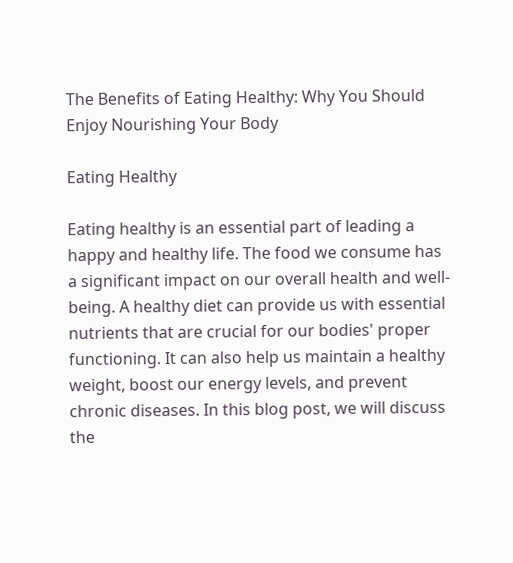The Benefits of Eating Healthy: Why You Should Enjoy Nourishing Your Body

Eating Healthy

Eating healthy is an essential part of leading a happy and healthy life. The food we consume has a significant impact on our overall health and well-being. A healthy diet can provide us with essential nutrients that are crucial for our bodies' proper functioning. It can also help us maintain a healthy weight, boost our energy levels, and prevent chronic diseases. In this blog post, we will discuss the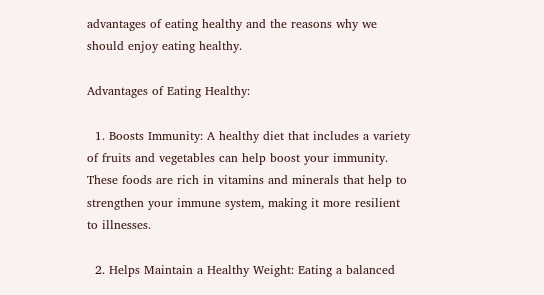advantages of eating healthy and the reasons why we should enjoy eating healthy.

Advantages of Eating Healthy:

  1. Boosts Immunity: A healthy diet that includes a variety of fruits and vegetables can help boost your immunity. These foods are rich in vitamins and minerals that help to strengthen your immune system, making it more resilient to illnesses.

  2. Helps Maintain a Healthy Weight: Eating a balanced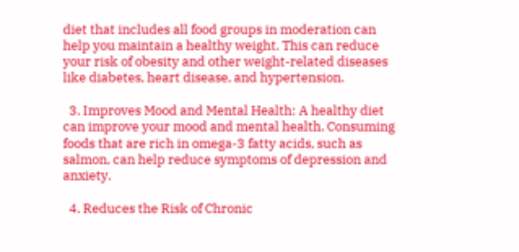diet that includes all food groups in moderation can help you maintain a healthy weight. This can reduce your risk of obesity and other weight-related diseases like diabetes, heart disease, and hypertension.

  3. Improves Mood and Mental Health: A healthy diet can improve your mood and mental health. Consuming foods that are rich in omega-3 fatty acids, such as salmon, can help reduce symptoms of depression and anxiety.

  4. Reduces the Risk of Chronic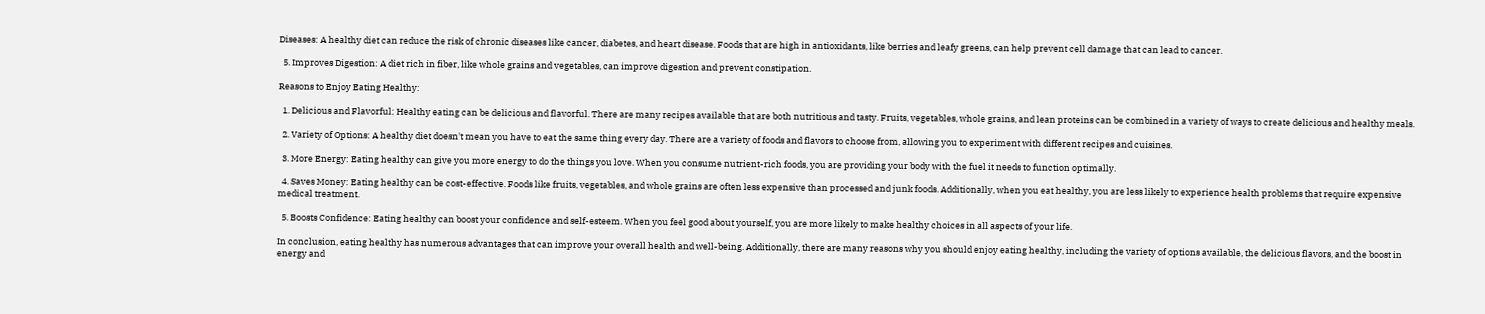Diseases: A healthy diet can reduce the risk of chronic diseases like cancer, diabetes, and heart disease. Foods that are high in antioxidants, like berries and leafy greens, can help prevent cell damage that can lead to cancer.

  5. Improves Digestion: A diet rich in fiber, like whole grains and vegetables, can improve digestion and prevent constipation.

Reasons to Enjoy Eating Healthy:

  1. Delicious and Flavorful: Healthy eating can be delicious and flavorful. There are many recipes available that are both nutritious and tasty. Fruits, vegetables, whole grains, and lean proteins can be combined in a variety of ways to create delicious and healthy meals.

  2. Variety of Options: A healthy diet doesn't mean you have to eat the same thing every day. There are a variety of foods and flavors to choose from, allowing you to experiment with different recipes and cuisines.

  3. More Energy: Eating healthy can give you more energy to do the things you love. When you consume nutrient-rich foods, you are providing your body with the fuel it needs to function optimally.

  4. Saves Money: Eating healthy can be cost-effective. Foods like fruits, vegetables, and whole grains are often less expensive than processed and junk foods. Additionally, when you eat healthy, you are less likely to experience health problems that require expensive medical treatment.

  5. Boosts Confidence: Eating healthy can boost your confidence and self-esteem. When you feel good about yourself, you are more likely to make healthy choices in all aspects of your life.

In conclusion, eating healthy has numerous advantages that can improve your overall health and well-being. Additionally, there are many reasons why you should enjoy eating healthy, including the variety of options available, the delicious flavors, and the boost in energy and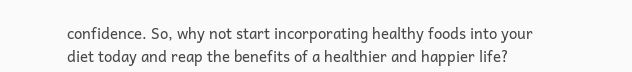confidence. So, why not start incorporating healthy foods into your diet today and reap the benefits of a healthier and happier life?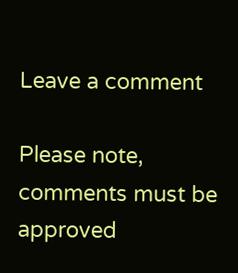Leave a comment

Please note, comments must be approved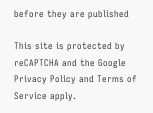before they are published

This site is protected by reCAPTCHA and the Google Privacy Policy and Terms of Service apply.